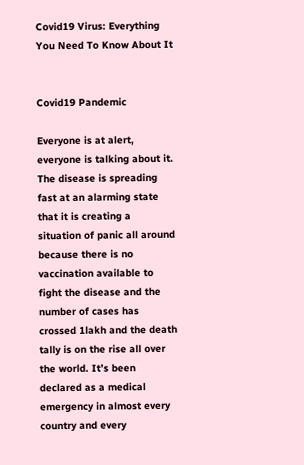Covid19 Virus: Everything You Need To Know About It


Covid19 Pandemic

Everyone is at alert, everyone is talking about it. The disease is spreading fast at an alarming state that it is creating a situation of panic all around because there is no vaccination available to fight the disease and the number of cases has crossed 1lakh and the death tally is on the rise all over the world. It’s been declared as a medical emergency in almost every country and every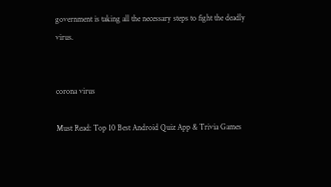government is taking all the necessary steps to fight the deadly virus.


corona virus

Must Read: Top 10 Best Android Quiz App & Trivia Games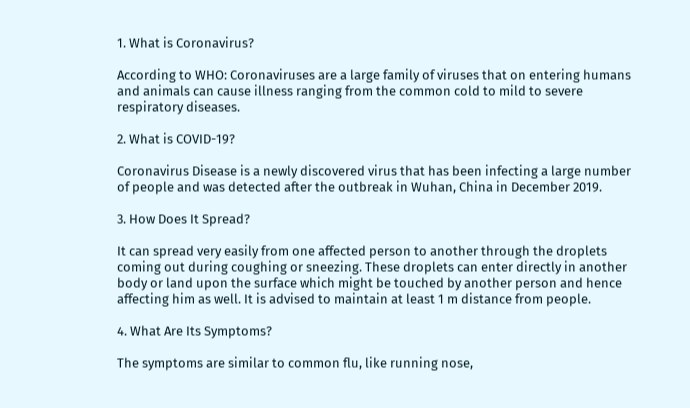1. What is Coronavirus?

According to WHO: Coronaviruses are a large family of viruses that on entering humans and animals can cause illness ranging from the common cold to mild to severe respiratory diseases.

2. What is COVID-19?

Coronavirus Disease is a newly discovered virus that has been infecting a large number of people and was detected after the outbreak in Wuhan, China in December 2019.

3. How Does It Spread?

It can spread very easily from one affected person to another through the droplets coming out during coughing or sneezing. These droplets can enter directly in another body or land upon the surface which might be touched by another person and hence affecting him as well. It is advised to maintain at least 1 m distance from people.

4. What Are Its Symptoms?

The symptoms are similar to common flu, like running nose,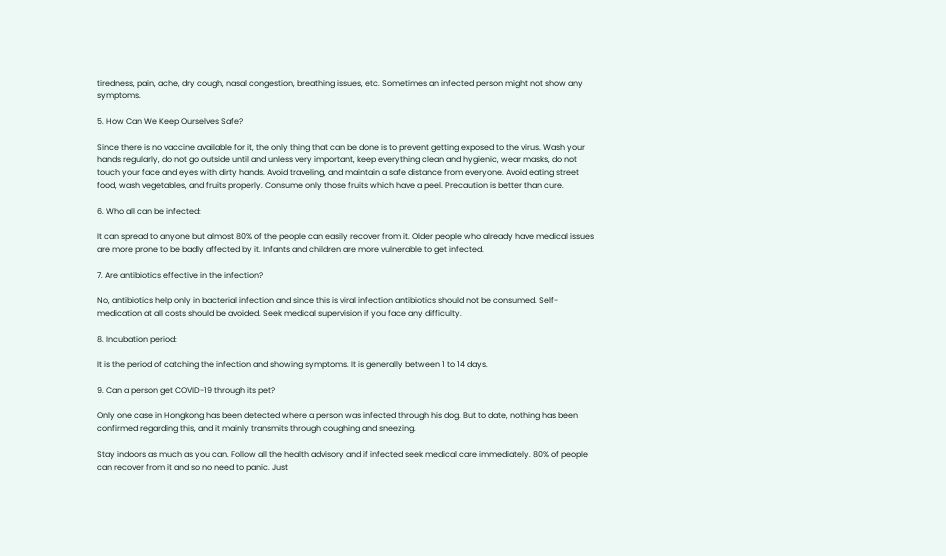tiredness, pain, ache, dry cough, nasal congestion, breathing issues, etc. Sometimes an infected person might not show any symptoms.

5. How Can We Keep Ourselves Safe?

Since there is no vaccine available for it, the only thing that can be done is to prevent getting exposed to the virus. Wash your hands regularly, do not go outside until and unless very important, keep everything clean and hygienic, wear masks, do not touch your face and eyes with dirty hands. Avoid traveling, and maintain a safe distance from everyone. Avoid eating street food, wash vegetables, and fruits properly. Consume only those fruits which have a peel. Precaution is better than cure.

6. Who all can be infected:

It can spread to anyone but almost 80% of the people can easily recover from it. Older people who already have medical issues are more prone to be badly affected by it. Infants and children are more vulnerable to get infected.

7. Are antibiotics effective in the infection?

No, antibiotics help only in bacterial infection and since this is viral infection antibiotics should not be consumed. Self-medication at all costs should be avoided. Seek medical supervision if you face any difficulty.

8. Incubation period:

It is the period of catching the infection and showing symptoms. It is generally between 1 to 14 days.

9. Can a person get COVID-19 through its pet?

Only one case in Hongkong has been detected where a person was infected through his dog. But to date, nothing has been confirmed regarding this, and it mainly transmits through coughing and sneezing.

Stay indoors as much as you can. Follow all the health advisory and if infected seek medical care immediately. 80% of people can recover from it and so no need to panic. Just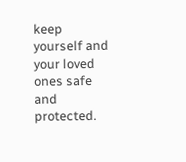keep yourself and your loved ones safe and protected.